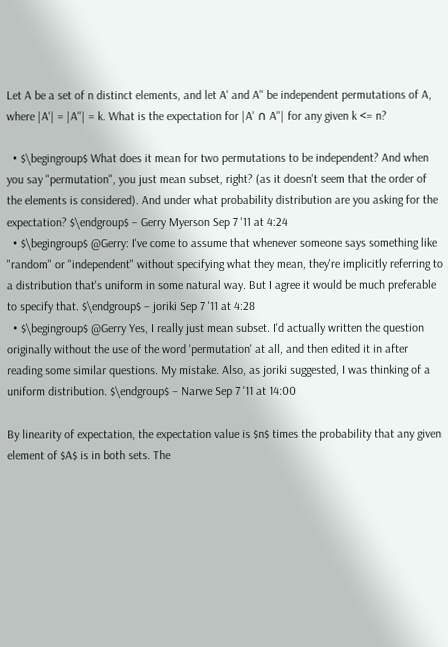Let A be a set of n distinct elements, and let A' and A'' be independent permutations of A, where |A'| = |A''| = k. What is the expectation for |A' ∩ A''| for any given k <= n?

  • $\begingroup$ What does it mean for two permutations to be independent? And when you say "permutation", you just mean subset, right? (as it doesn't seem that the order of the elements is considered). And under what probability distribution are you asking for the expectation? $\endgroup$ – Gerry Myerson Sep 7 '11 at 4:24
  • $\begingroup$ @Gerry: I've come to assume that whenever someone says something like "random" or "independent" without specifying what they mean, they're implicitly referring to a distribution that's uniform in some natural way. But I agree it would be much preferable to specify that. $\endgroup$ – joriki Sep 7 '11 at 4:28
  • $\begingroup$ @Gerry Yes, I really just mean subset. I'd actually written the question originally without the use of the word 'permutation' at all, and then edited it in after reading some similar questions. My mistake. Also, as joriki suggested, I was thinking of a uniform distribution. $\endgroup$ – Narwe Sep 7 '11 at 14:00

By linearity of expectation, the expectation value is $n$ times the probability that any given element of $A$ is in both sets. The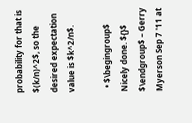probability for that is $(k/n)^2$, so the desired expectation value is $k^2/n$.

  • $\begingroup$ Nicely done. ${}$ $\endgroup$ – Gerry Myerson Sep 7 '11 at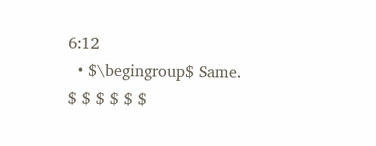6:12
  • $\begingroup$ Same. $ $ $ $ $ $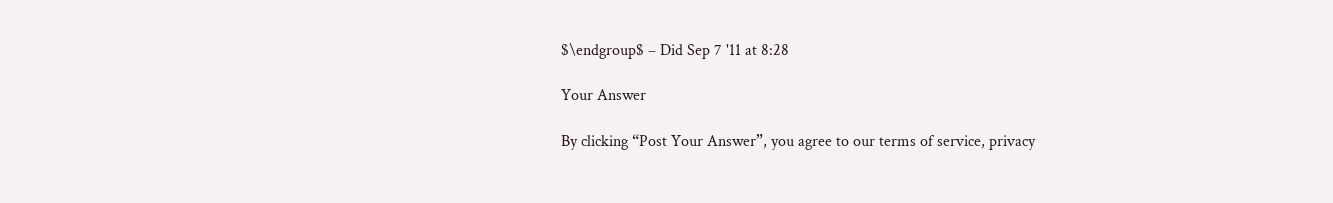$\endgroup$ – Did Sep 7 '11 at 8:28

Your Answer

By clicking “Post Your Answer”, you agree to our terms of service, privacy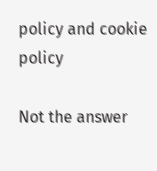policy and cookie policy

Not the answer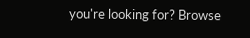you're looking for? Browse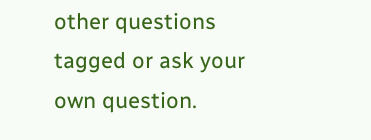other questions tagged or ask your own question.